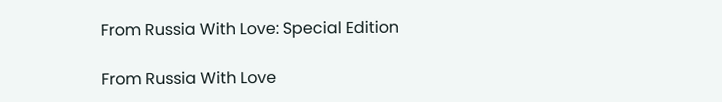From Russia With Love: Special Edition

From Russia With Love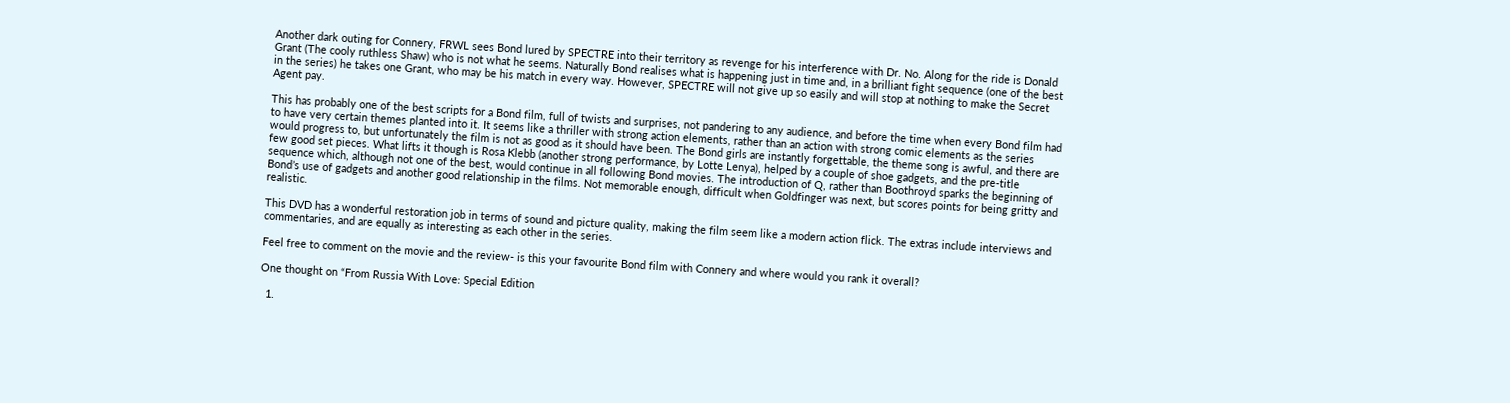Another dark outing for Connery, FRWL sees Bond lured by SPECTRE into their territory as revenge for his interference with Dr. No. Along for the ride is Donald Grant (The cooly ruthless Shaw) who is not what he seems. Naturally Bond realises what is happening just in time and, in a brilliant fight sequence (one of the best in the series) he takes one Grant, who may be his match in every way. However, SPECTRE will not give up so easily and will stop at nothing to make the Secret Agent pay.

This has probably one of the best scripts for a Bond film, full of twists and surprises, not pandering to any audience, and before the time when every Bond film had to have very certain themes planted into it. It seems like a thriller with strong action elements, rather than an action with strong comic elements as the series would progress to, but unfortunately the film is not as good as it should have been. The Bond girls are instantly forgettable, the theme song is awful, and there are few good set pieces. What lifts it though is Rosa Klebb (another strong performance, by Lotte Lenya), helped by a couple of shoe gadgets, and the pre-title sequence which, although not one of the best, would continue in all following Bond movies. The introduction of Q, rather than Boothroyd sparks the beginning of Bond’s use of gadgets and another good relationship in the films. Not memorable enough, difficult when Goldfinger was next, but scores points for being gritty and realistic.

This DVD has a wonderful restoration job in terms of sound and picture quality, making the film seem like a modern action flick. The extras include interviews and commentaries, and are equally as interesting as each other in the series.

Feel free to comment on the movie and the review- is this your favourite Bond film with Connery and where would you rank it overall?

One thought on “From Russia With Love: Special Edition

  1.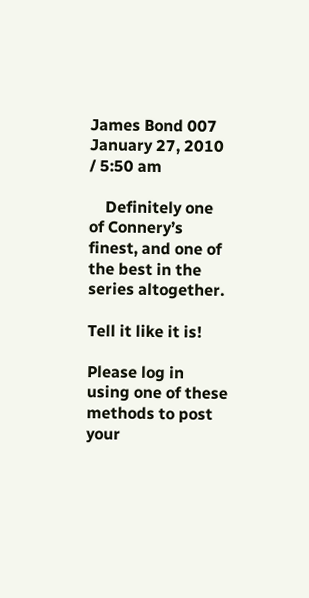James Bond 007 January 27, 2010 / 5:50 am

    Definitely one of Connery’s finest, and one of the best in the series altogether.

Tell it like it is!

Please log in using one of these methods to post your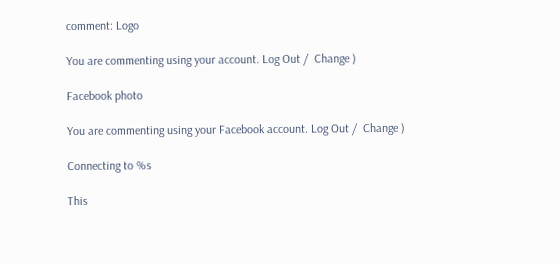comment: Logo

You are commenting using your account. Log Out /  Change )

Facebook photo

You are commenting using your Facebook account. Log Out /  Change )

Connecting to %s

This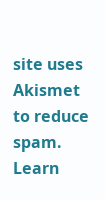site uses Akismet to reduce spam. Learn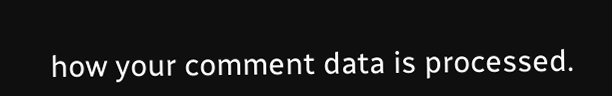how your comment data is processed.